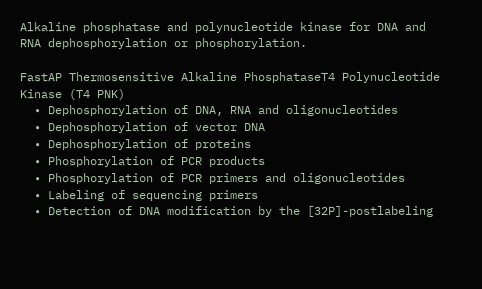Alkaline phosphatase and polynucleotide kinase for DNA and RNA dephosphorylation or phosphorylation.

FastAP Thermosensitive Alkaline PhosphataseT4 Polynucleotide Kinase (T4 PNK)
  • Dephosphorylation of DNA, RNA and oligonucleotides
  • Dephosphorylation of vector DNA
  • Dephosphorylation of proteins
  • Phosphorylation of PCR products
  • Phosphorylation of PCR primers and oligonucleotides
  • Labeling of sequencing primers
  • Detection of DNA modification by the [32P]-postlabeling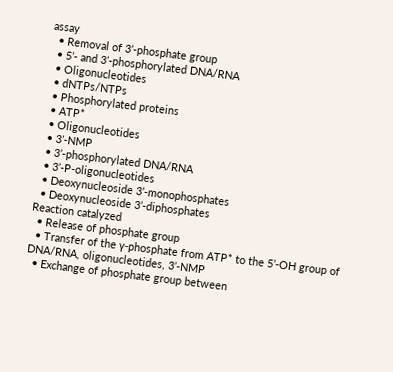assay
  • Removal of 3’-phosphate group
  • 5’- and 3’-phosphorylated DNA/RNA
  • Oligonucleotides
  • dNTPs/NTPs
  • Phosphorylated proteins
  • ATP*
  • Oligonucleotides
  • 3’-NMP
  • 3’-phosphorylated DNA/RNA
  • 3’-P-oligonucleotides
  • Deoxynucleoside 3’-monophosphates
  • Deoxynucleoside 3’-diphosphates
Reaction catalyzed
  • Release of phosphate group
  • Transfer of the γ-phosphate from ATP* to the 5’-OH group of DNA/RNA, oligonucleotides, 3’-NMP
  • Exchange of phosphate group between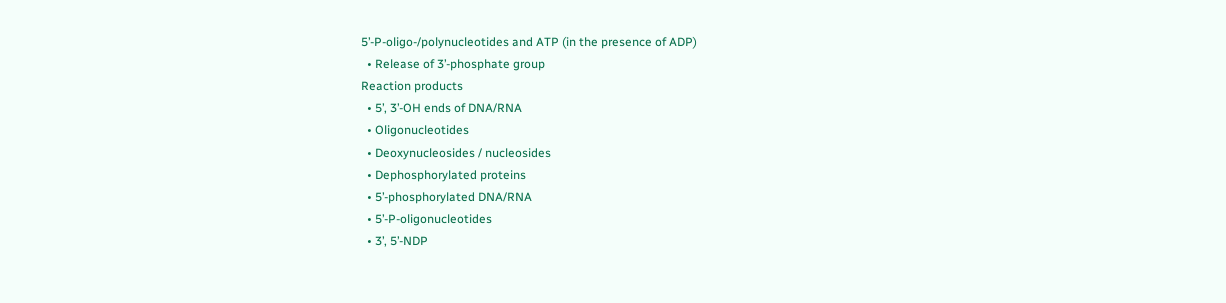5’-P-oligo-/polynucleotides and ATP (in the presence of ADP)
  • Release of 3’-phosphate group
Reaction products
  • 5’, 3’-OH ends of DNA/RNA
  • Oligonucleotides
  • Deoxynucleosides / nucleosides
  • Dephosphorylated proteins
  • 5’-phosphorylated DNA/RNA
  • 5’-P-oligonucleotides
  • 3’, 5’-NDP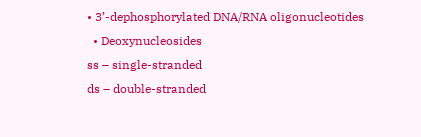• 3’-dephosphorylated DNA/RNA oligonucleotides
  • Deoxynucleosides
ss – single-stranded
ds – double-stranded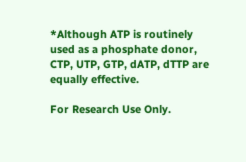*Although ATP is routinely used as a phosphate donor, CTP, UTP, GTP, dATP, dTTP are equally effective.

For Research Use Only.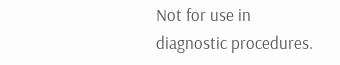Not for use in diagnostic procedures.